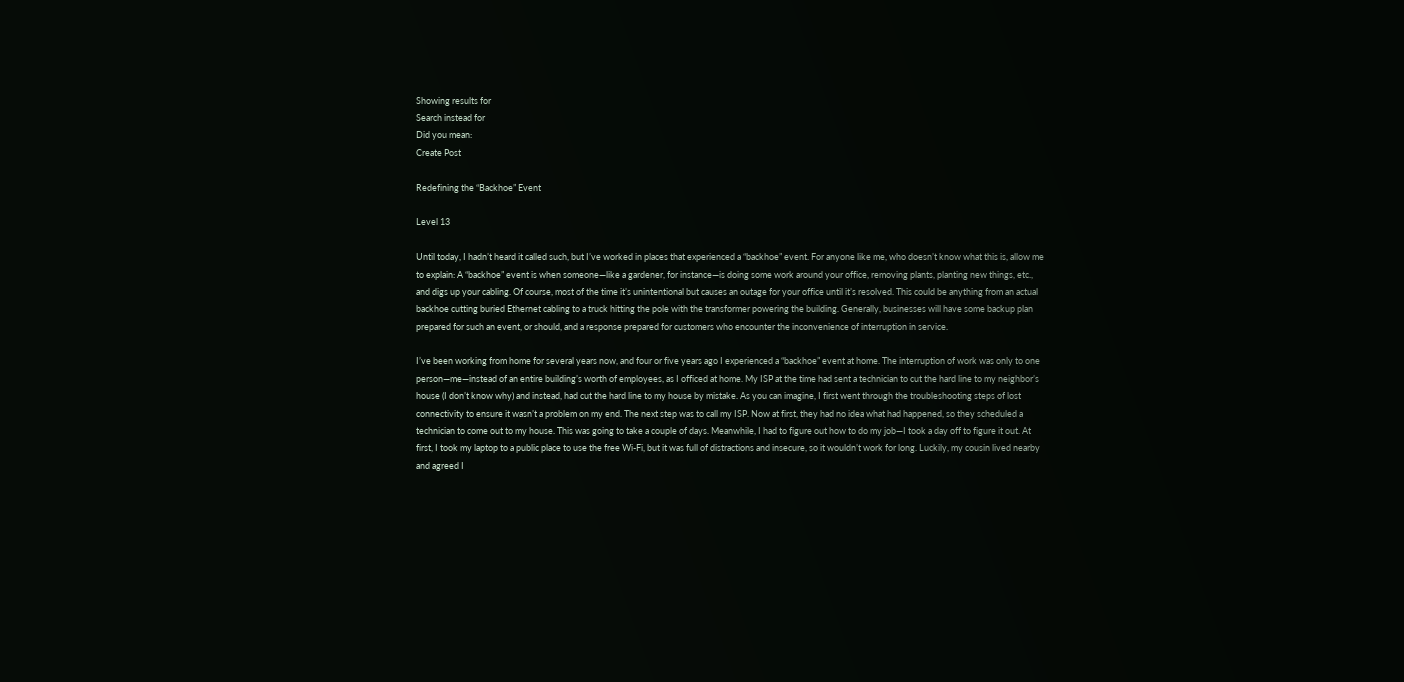Showing results for
Search instead for
Did you mean:
Create Post

Redefining the “Backhoe” Event

Level 13

Until today, I hadn’t heard it called such, but I’ve worked in places that experienced a “backhoe” event. For anyone like me, who doesn’t know what this is, allow me to explain: A “backhoe” event is when someone—like a gardener, for instance—is doing some work around your office, removing plants, planting new things, etc., and digs up your cabling. Of course, most of the time it’s unintentional but causes an outage for your office until it’s resolved. This could be anything from an actual backhoe cutting buried Ethernet cabling to a truck hitting the pole with the transformer powering the building. Generally, businesses will have some backup plan prepared for such an event, or should, and a response prepared for customers who encounter the inconvenience of interruption in service.

I’ve been working from home for several years now, and four or five years ago I experienced a “backhoe” event at home. The interruption of work was only to one person—me—instead of an entire building’s worth of employees, as I officed at home. My ISP at the time had sent a technician to cut the hard line to my neighbor’s house (I don’t know why) and instead, had cut the hard line to my house by mistake. As you can imagine, I first went through the troubleshooting steps of lost connectivity to ensure it wasn’t a problem on my end. The next step was to call my ISP. Now at first, they had no idea what had happened, so they scheduled a technician to come out to my house. This was going to take a couple of days. Meanwhile, I had to figure out how to do my job—I took a day off to figure it out. At first, I took my laptop to a public place to use the free Wi-Fi, but it was full of distractions and insecure, so it wouldn’t work for long. Luckily, my cousin lived nearby and agreed I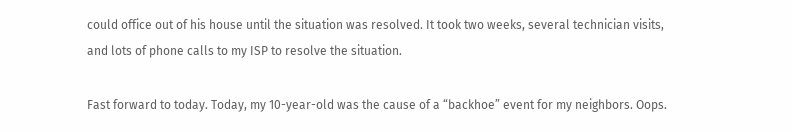could office out of his house until the situation was resolved. It took two weeks, several technician visits, and lots of phone calls to my ISP to resolve the situation.

Fast forward to today. Today, my 10-year-old was the cause of a “backhoe” event for my neighbors. Oops.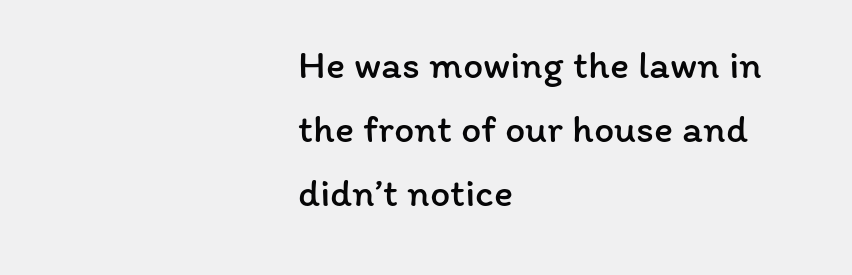He was mowing the lawn in the front of our house and didn’t notice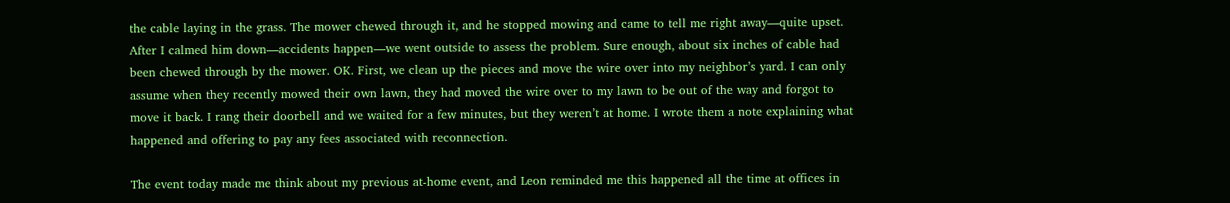the cable laying in the grass. The mower chewed through it, and he stopped mowing and came to tell me right away—quite upset. After I calmed him down—accidents happen—we went outside to assess the problem. Sure enough, about six inches of cable had been chewed through by the mower. OK. First, we clean up the pieces and move the wire over into my neighbor’s yard. I can only assume when they recently mowed their own lawn, they had moved the wire over to my lawn to be out of the way and forgot to move it back. I rang their doorbell and we waited for a few minutes, but they weren’t at home. I wrote them a note explaining what happened and offering to pay any fees associated with reconnection.

The event today made me think about my previous at-home event, and Leon reminded me this happened all the time at offices in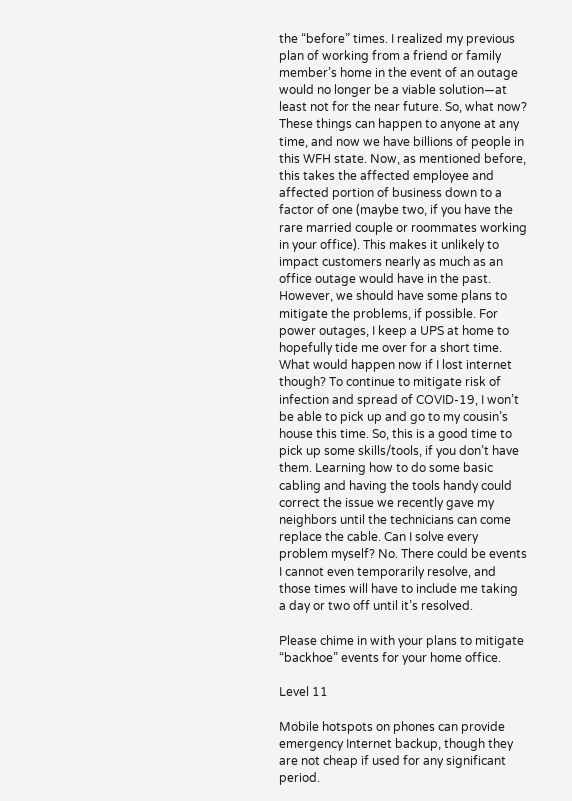the “before” times. I realized my previous plan of working from a friend or family member’s home in the event of an outage would no longer be a viable solution—at least not for the near future. So, what now? These things can happen to anyone at any time, and now we have billions of people in this WFH state. Now, as mentioned before, this takes the affected employee and affected portion of business down to a factor of one (maybe two, if you have the rare married couple or roommates working in your office). This makes it unlikely to impact customers nearly as much as an office outage would have in the past. However, we should have some plans to mitigate the problems, if possible. For power outages, I keep a UPS at home to hopefully tide me over for a short time. What would happen now if I lost internet though? To continue to mitigate risk of infection and spread of COVID-19, I won’t be able to pick up and go to my cousin’s house this time. So, this is a good time to pick up some skills/tools, if you don’t have them. Learning how to do some basic cabling and having the tools handy could correct the issue we recently gave my neighbors until the technicians can come replace the cable. Can I solve every problem myself? No. There could be events I cannot even temporarily resolve, and those times will have to include me taking a day or two off until it’s resolved.

Please chime in with your plans to mitigate “backhoe” events for your home office.

Level 11

Mobile hotspots on phones can provide emergency Internet backup, though they are not cheap if used for any significant period.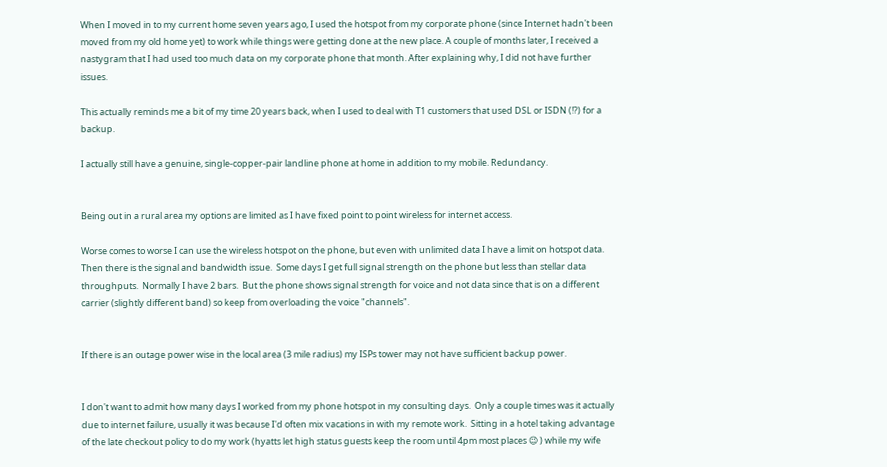When I moved in to my current home seven years ago, I used the hotspot from my corporate phone (since Internet hadn't been moved from my old home yet) to work while things were getting done at the new place. A couple of months later, I received a nastygram that I had used too much data on my corporate phone that month. After explaining why, I did not have further issues.

This actually reminds me a bit of my time 20 years back, when I used to deal with T1 customers that used DSL or ISDN (!?) for a backup.

I actually still have a genuine, single-copper-pair landline phone at home in addition to my mobile. Redundancy.


Being out in a rural area my options are limited as I have fixed point to point wireless for internet access.

Worse comes to worse I can use the wireless hotspot on the phone, but even with unlimited data I have a limit on hotspot data.  Then there is the signal and bandwidth issue.  Some days I get full signal strength on the phone but less than stellar data throughputs.  Normally I have 2 bars.  But the phone shows signal strength for voice and not data since that is on a different carrier (slightly different band) so keep from overloading the voice "channels".


If there is an outage power wise in the local area (3 mile radius) my ISPs tower may not have sufficient backup power.


I don't want to admit how many days I worked from my phone hotspot in my consulting days.  Only a couple times was it actually due to internet failure, usually it was because I'd often mix vacations in with my remote work.  Sitting in a hotel taking advantage of the late checkout policy to do my work (hyatts let high status guests keep the room until 4pm most places 😉 ) while my wife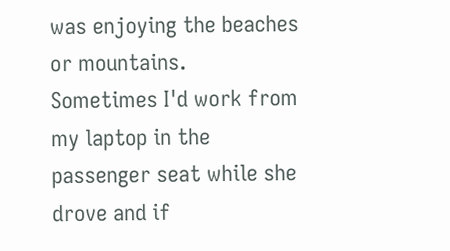was enjoying the beaches or mountains.   Sometimes I'd work from my laptop in the passenger seat while she drove and if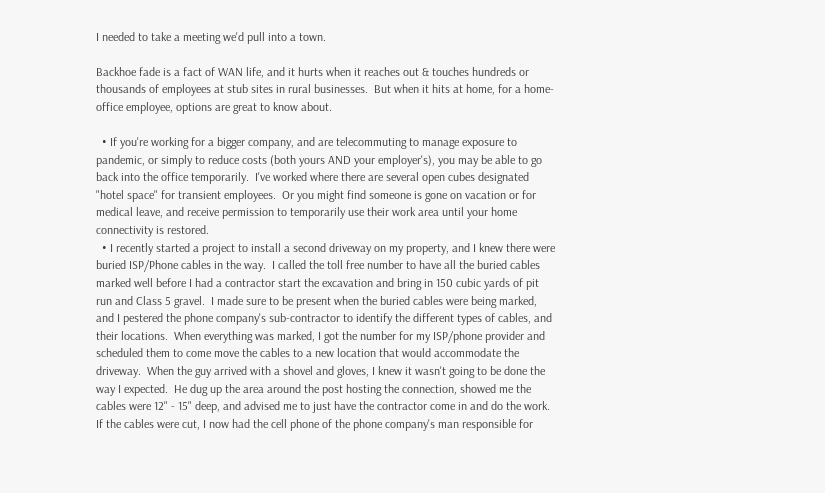I needed to take a meeting we'd pull into a town.

Backhoe fade is a fact of WAN life, and it hurts when it reaches out & touches hundreds or thousands of employees at stub sites in rural businesses.  But when it hits at home, for a home-office employee, options are great to know about.

  • If you're working for a bigger company, and are telecommuting to manage exposure to pandemic, or simply to reduce costs (both yours AND your employer's), you may be able to go back into the office temporarily.  I've worked where there are several open cubes designated "hotel space" for transient employees.  Or you might find someone is gone on vacation or for medical leave, and receive permission to temporarily use their work area until your home connectivity is restored.
  • I recently started a project to install a second driveway on my property, and I knew there were buried ISP/Phone cables in the way.  I called the toll free number to have all the buried cables marked well before I had a contractor start the excavation and bring in 150 cubic yards of pit run and Class 5 gravel.  I made sure to be present when the buried cables were being marked, and I pestered the phone company's sub-contractor to identify the different types of cables, and their locations.  When everything was marked, I got the number for my ISP/phone provider and scheduled them to come move the cables to a new location that would accommodate the driveway.  When the guy arrived with a shovel and gloves, I knew it wasn't going to be done the way I expected.  He dug up the area around the post hosting the connection, showed me the cables were 12" - 15" deep, and advised me to just have the contractor come in and do the work.  If the cables were cut, I now had the cell phone of the phone company's man responsible for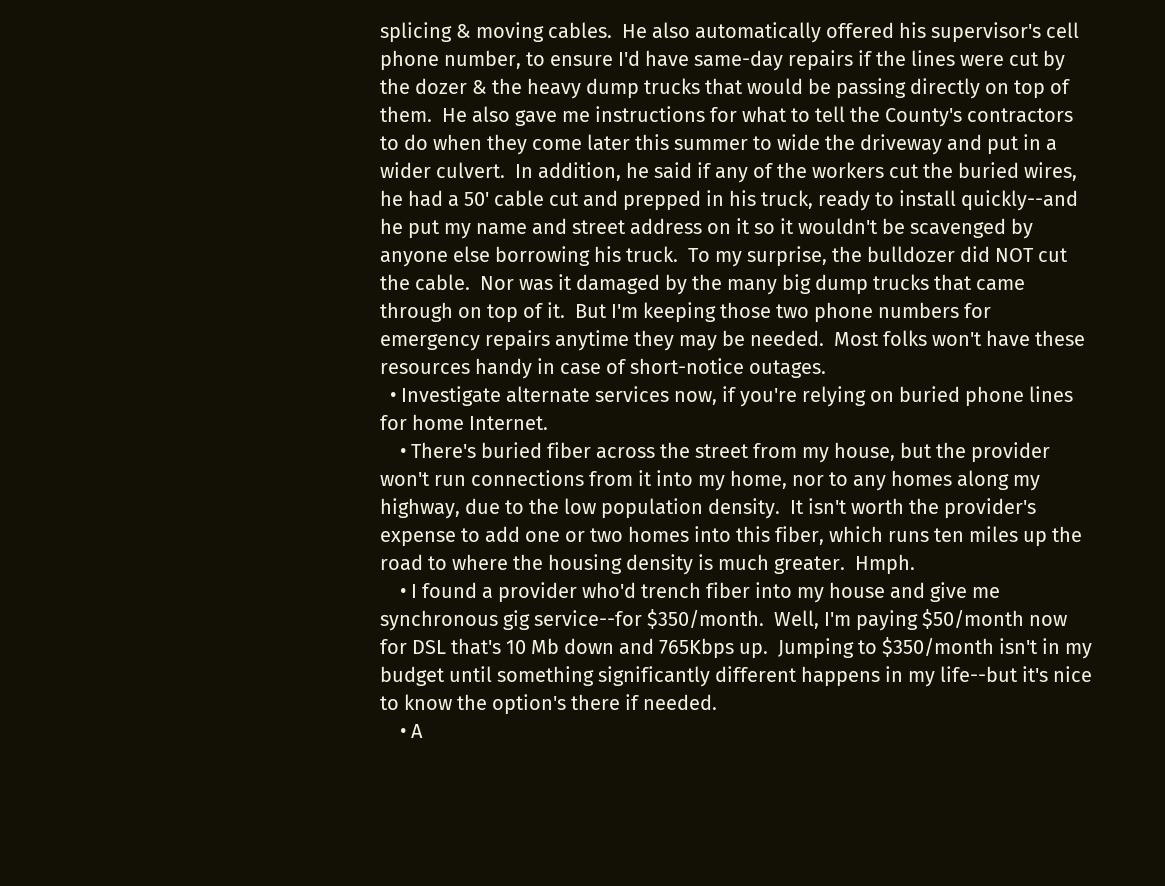splicing & moving cables.  He also automatically offered his supervisor's cell phone number, to ensure I'd have same-day repairs if the lines were cut by the dozer & the heavy dump trucks that would be passing directly on top of them.  He also gave me instructions for what to tell the County's contractors to do when they come later this summer to wide the driveway and put in a wider culvert.  In addition, he said if any of the workers cut the buried wires, he had a 50' cable cut and prepped in his truck, ready to install quickly--and he put my name and street address on it so it wouldn't be scavenged by anyone else borrowing his truck.  To my surprise, the bulldozer did NOT cut the cable.  Nor was it damaged by the many big dump trucks that came through on top of it.  But I'm keeping those two phone numbers for emergency repairs anytime they may be needed.  Most folks won't have these resources handy in case of short-notice outages.
  • Investigate alternate services now, if you're relying on buried phone lines for home Internet.
    • There's buried fiber across the street from my house, but the provider won't run connections from it into my home, nor to any homes along my highway, due to the low population density.  It isn't worth the provider's expense to add one or two homes into this fiber, which runs ten miles up the road to where the housing density is much greater.  Hmph.
    • I found a provider who'd trench fiber into my house and give me synchronous gig service--for $350/month.  Well, I'm paying $50/month now for DSL that's 10 Mb down and 765Kbps up.  Jumping to $350/month isn't in my budget until something significantly different happens in my life--but it's nice to know the option's there if needed.
    • A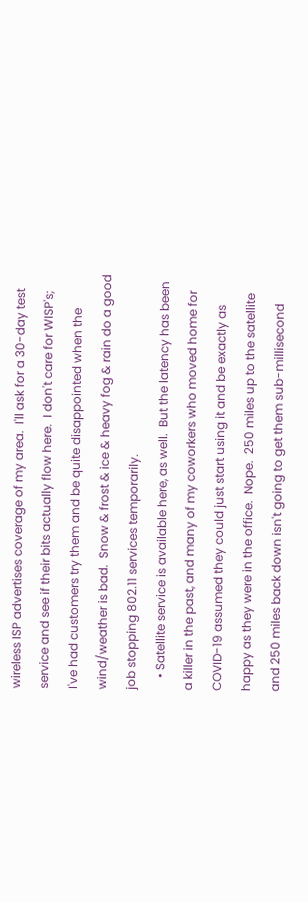wireless ISP advertises coverage of my area.  I'll ask for a 30-day test service and see if their bits actually flow here.  I don't care for WISP's; I've had customers try them and be quite disappointed when the wind/weather is bad.  Snow & frost & ice & heavy fog & rain do a good job stopping 802.11 services temporarily.
    • Satellite service is available here, as well.  But the latency has been a killer in the past, and many of my coworkers who moved home for COVID-19 assumed they could just start using it and be exactly as happy as they were in the office.  Nope.  250 miles up to the satellite and 250 miles back down isn't going to get them sub-millisecond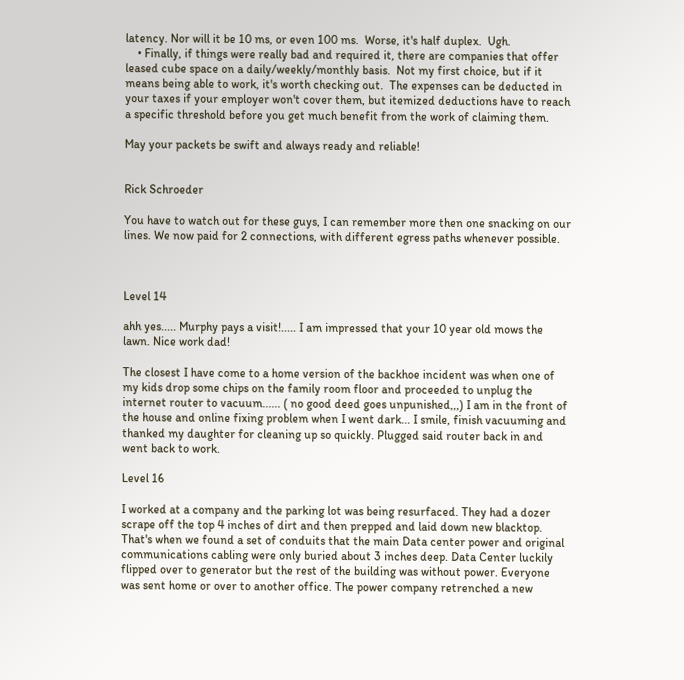latency. Nor will it be 10 ms, or even 100 ms.  Worse, it's half duplex.  Ugh.
    • Finally, if things were really bad and required it, there are companies that offer leased cube space on a daily/weekly/monthly basis.  Not my first choice, but if it means being able to work, it's worth checking out.  The expenses can be deducted in your taxes if your employer won't cover them, but itemized deductions have to reach a specific threshold before you get much benefit from the work of claiming them.

May your packets be swift and always ready and reliable!


Rick Schroeder

You have to watch out for these guys, I can remember more then one snacking on our lines. We now paid for 2 connections, with different egress paths whenever possible.



Level 14

ahh yes..... Murphy pays a visit!..... I am impressed that your 10 year old mows the lawn. Nice work dad!

The closest I have come to a home version of the backhoe incident was when one of my kids drop some chips on the family room floor and proceeded to unplug the internet router to vacuum...... ( no good deed goes unpunished,,,) I am in the front of the house and online fixing problem when I went dark... I smile, finish vacuuming and thanked my daughter for cleaning up so quickly. Plugged said router back in and went back to work.

Level 16

I worked at a company and the parking lot was being resurfaced. They had a dozer scrape off the top 4 inches of dirt and then prepped and laid down new blacktop. That's when we found a set of conduits that the main Data center power and original communications cabling were only buried about 3 inches deep. Data Center luckily flipped over to generator but the rest of the building was without power. Everyone was sent home or over to another office. The power company retrenched a new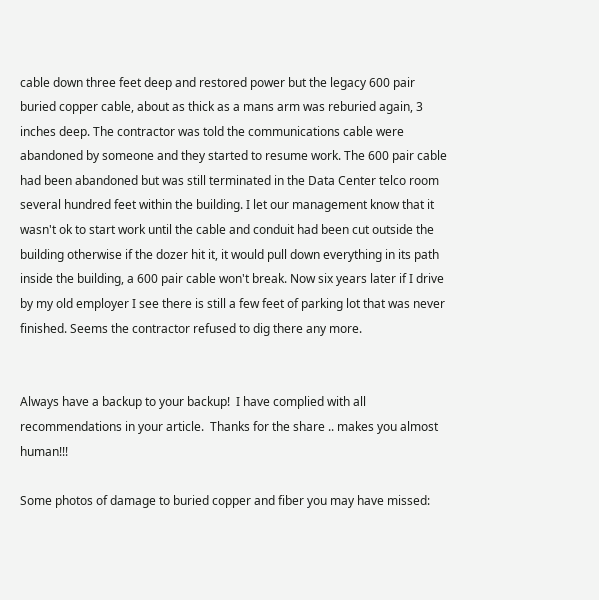cable down three feet deep and restored power but the legacy 600 pair buried copper cable, about as thick as a mans arm was reburied again, 3 inches deep. The contractor was told the communications cable were abandoned by someone and they started to resume work. The 600 pair cable had been abandoned but was still terminated in the Data Center telco room several hundred feet within the building. I let our management know that it wasn't ok to start work until the cable and conduit had been cut outside the building otherwise if the dozer hit it, it would pull down everything in its path inside the building, a 600 pair cable won't break. Now six years later if I drive by my old employer I see there is still a few feet of parking lot that was never finished. Seems the contractor refused to dig there any more.


Always have a backup to your backup!  I have complied with all recommendations in your article.  Thanks for the share .. makes you almost human!!!

Some photos of damage to buried copper and fiber you may have missed: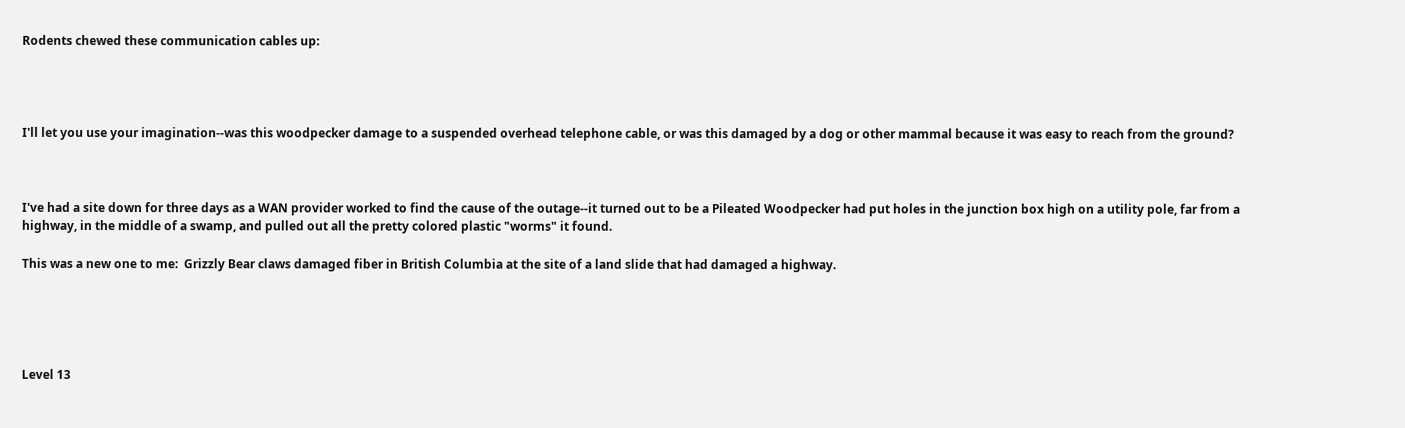Rodents chewed these communication cables up:




I'll let you use your imagination--was this woodpecker damage to a suspended overhead telephone cable, or was this damaged by a dog or other mammal because it was easy to reach from the ground?



I've had a site down for three days as a WAN provider worked to find the cause of the outage--it turned out to be a Pileated Woodpecker had put holes in the junction box high on a utility pole, far from a highway, in the middle of a swamp, and pulled out all the pretty colored plastic "worms" it found.

This was a new one to me:  Grizzly Bear claws damaged fiber in British Columbia at the site of a land slide that had damaged a highway.





Level 13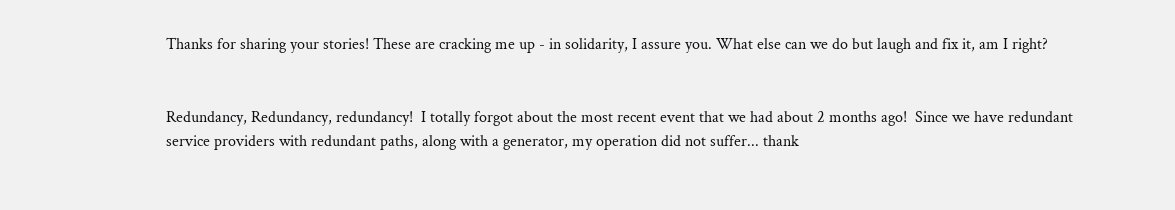Thanks for sharing your stories! These are cracking me up - in solidarity, I assure you. What else can we do but laugh and fix it, am I right?


Redundancy, Redundancy, redundancy!  I totally forgot about the most recent event that we had about 2 months ago!  Since we have redundant service providers with redundant paths, along with a generator, my operation did not suffer... thank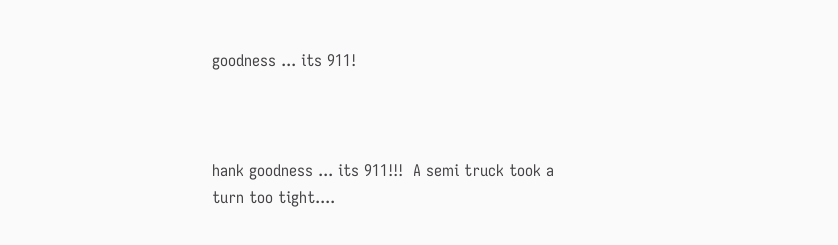goodness ... its 911!



hank goodness ... its 911!!!  A semi truck took a turn too tight....